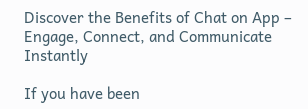Discover the Benefits of Chat on App – Engage, Connect, and Communicate Instantly

If you have been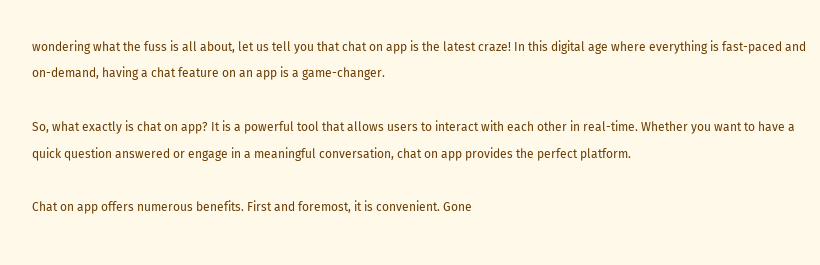wondering what the fuss is all about, let us tell you that chat on app is the latest craze! In this digital age where everything is fast-paced and on-demand, having a chat feature on an app is a game-changer.

So, what exactly is chat on app? It is a powerful tool that allows users to interact with each other in real-time. Whether you want to have a quick question answered or engage in a meaningful conversation, chat on app provides the perfect platform.

Chat on app offers numerous benefits. First and foremost, it is convenient. Gone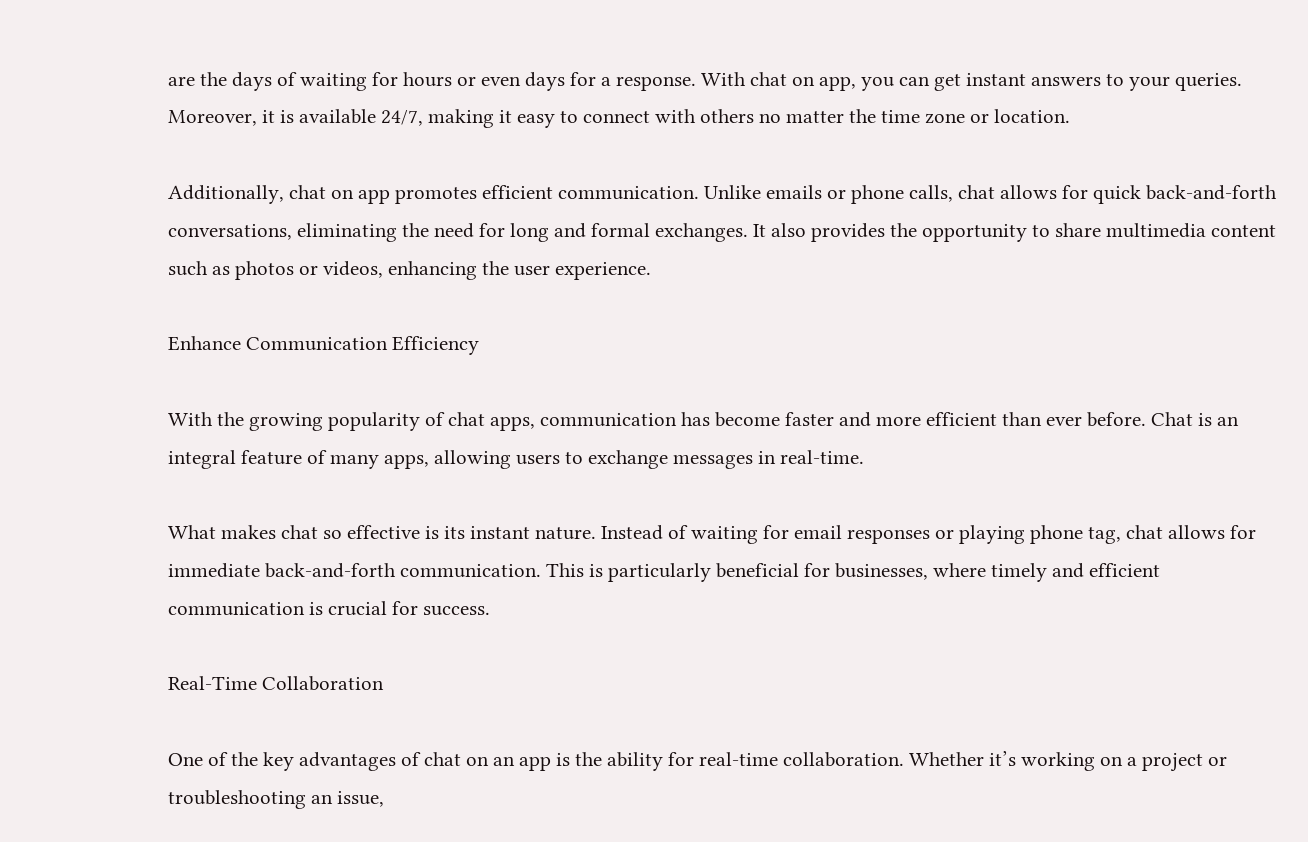are the days of waiting for hours or even days for a response. With chat on app, you can get instant answers to your queries. Moreover, it is available 24/7, making it easy to connect with others no matter the time zone or location.

Additionally, chat on app promotes efficient communication. Unlike emails or phone calls, chat allows for quick back-and-forth conversations, eliminating the need for long and formal exchanges. It also provides the opportunity to share multimedia content such as photos or videos, enhancing the user experience.

Enhance Communication Efficiency

With the growing popularity of chat apps, communication has become faster and more efficient than ever before. Chat is an integral feature of many apps, allowing users to exchange messages in real-time.

What makes chat so effective is its instant nature. Instead of waiting for email responses or playing phone tag, chat allows for immediate back-and-forth communication. This is particularly beneficial for businesses, where timely and efficient communication is crucial for success.

Real-Time Collaboration

One of the key advantages of chat on an app is the ability for real-time collaboration. Whether it’s working on a project or troubleshooting an issue,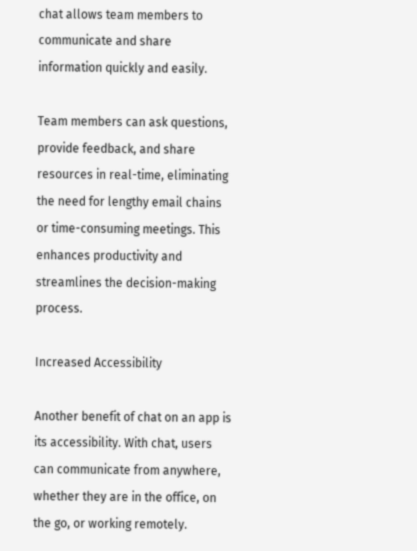chat allows team members to communicate and share information quickly and easily.

Team members can ask questions, provide feedback, and share resources in real-time, eliminating the need for lengthy email chains or time-consuming meetings. This enhances productivity and streamlines the decision-making process.

Increased Accessibility

Another benefit of chat on an app is its accessibility. With chat, users can communicate from anywhere, whether they are in the office, on the go, or working remotely.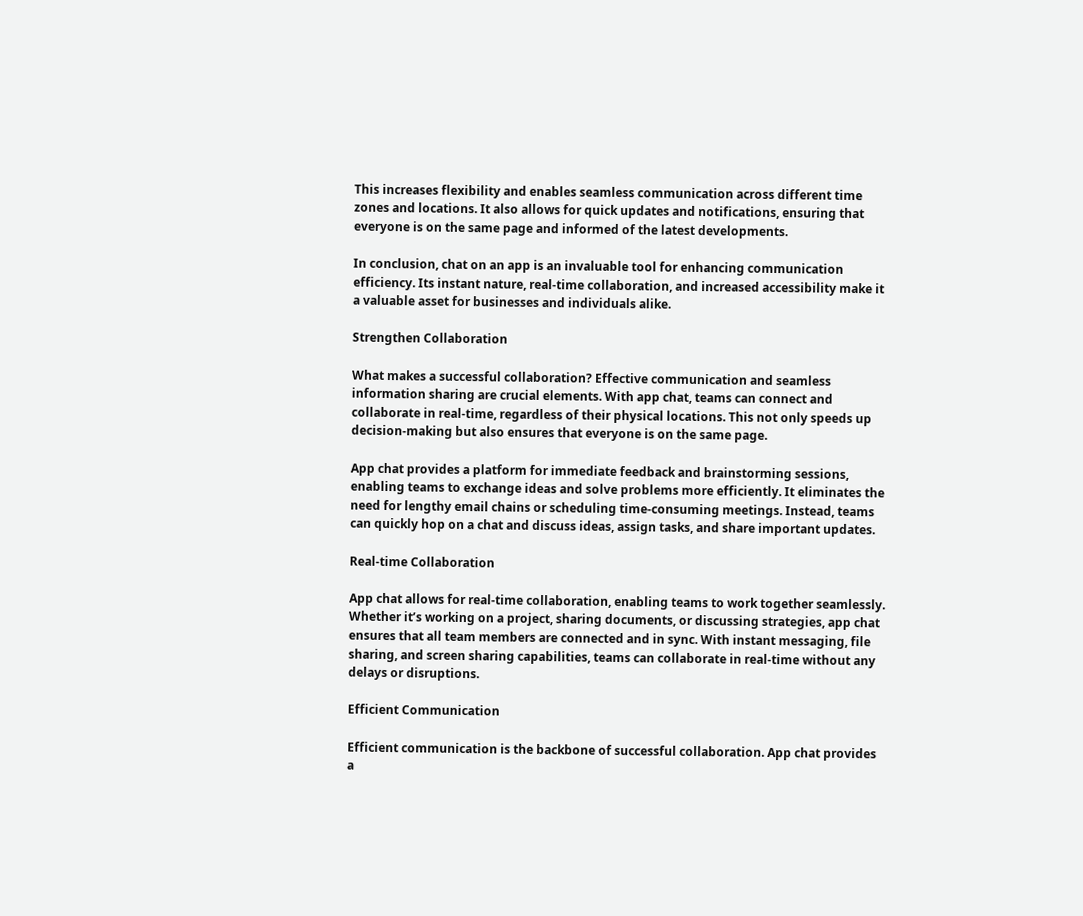This increases flexibility and enables seamless communication across different time zones and locations. It also allows for quick updates and notifications, ensuring that everyone is on the same page and informed of the latest developments.

In conclusion, chat on an app is an invaluable tool for enhancing communication efficiency. Its instant nature, real-time collaboration, and increased accessibility make it a valuable asset for businesses and individuals alike.

Strengthen Collaboration

What makes a successful collaboration? Effective communication and seamless information sharing are crucial elements. With app chat, teams can connect and collaborate in real-time, regardless of their physical locations. This not only speeds up decision-making but also ensures that everyone is on the same page.

App chat provides a platform for immediate feedback and brainstorming sessions, enabling teams to exchange ideas and solve problems more efficiently. It eliminates the need for lengthy email chains or scheduling time-consuming meetings. Instead, teams can quickly hop on a chat and discuss ideas, assign tasks, and share important updates.

Real-time Collaboration

App chat allows for real-time collaboration, enabling teams to work together seamlessly. Whether it’s working on a project, sharing documents, or discussing strategies, app chat ensures that all team members are connected and in sync. With instant messaging, file sharing, and screen sharing capabilities, teams can collaborate in real-time without any delays or disruptions.

Efficient Communication

Efficient communication is the backbone of successful collaboration. App chat provides a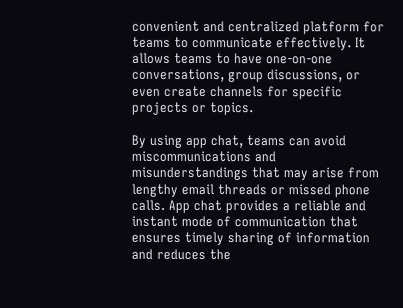convenient and centralized platform for teams to communicate effectively. It allows teams to have one-on-one conversations, group discussions, or even create channels for specific projects or topics.

By using app chat, teams can avoid miscommunications and misunderstandings that may arise from lengthy email threads or missed phone calls. App chat provides a reliable and instant mode of communication that ensures timely sharing of information and reduces the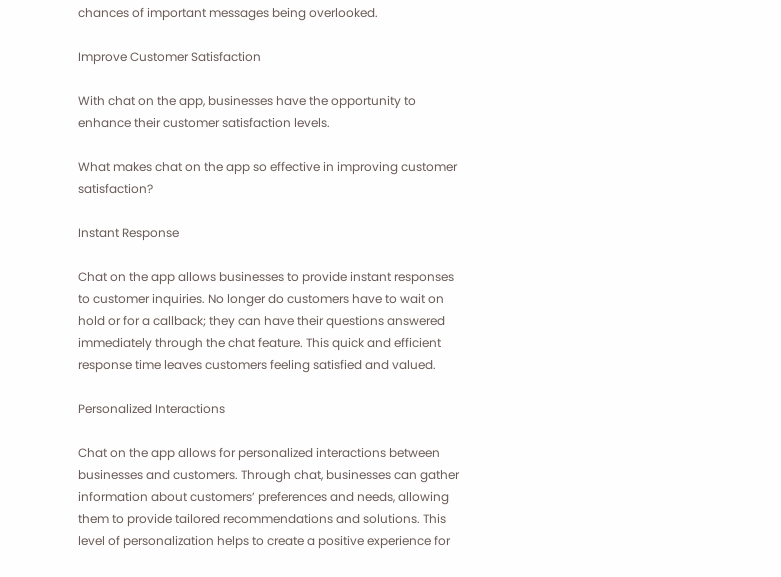chances of important messages being overlooked.

Improve Customer Satisfaction

With chat on the app, businesses have the opportunity to enhance their customer satisfaction levels.

What makes chat on the app so effective in improving customer satisfaction?

Instant Response

Chat on the app allows businesses to provide instant responses to customer inquiries. No longer do customers have to wait on hold or for a callback; they can have their questions answered immediately through the chat feature. This quick and efficient response time leaves customers feeling satisfied and valued.

Personalized Interactions

Chat on the app allows for personalized interactions between businesses and customers. Through chat, businesses can gather information about customers’ preferences and needs, allowing them to provide tailored recommendations and solutions. This level of personalization helps to create a positive experience for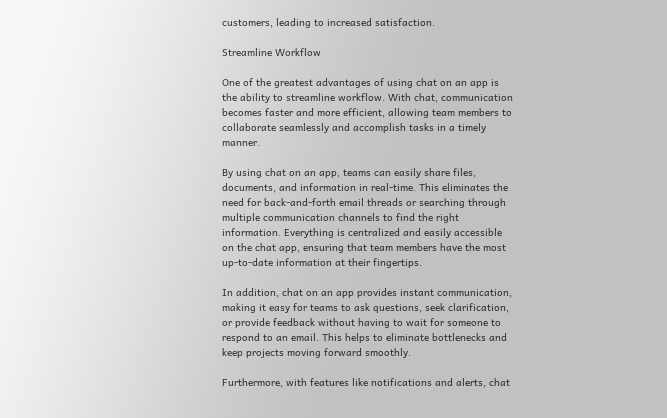customers, leading to increased satisfaction.

Streamline Workflow

One of the greatest advantages of using chat on an app is the ability to streamline workflow. With chat, communication becomes faster and more efficient, allowing team members to collaborate seamlessly and accomplish tasks in a timely manner.

By using chat on an app, teams can easily share files, documents, and information in real-time. This eliminates the need for back-and-forth email threads or searching through multiple communication channels to find the right information. Everything is centralized and easily accessible on the chat app, ensuring that team members have the most up-to-date information at their fingertips.

In addition, chat on an app provides instant communication, making it easy for teams to ask questions, seek clarification, or provide feedback without having to wait for someone to respond to an email. This helps to eliminate bottlenecks and keep projects moving forward smoothly.

Furthermore, with features like notifications and alerts, chat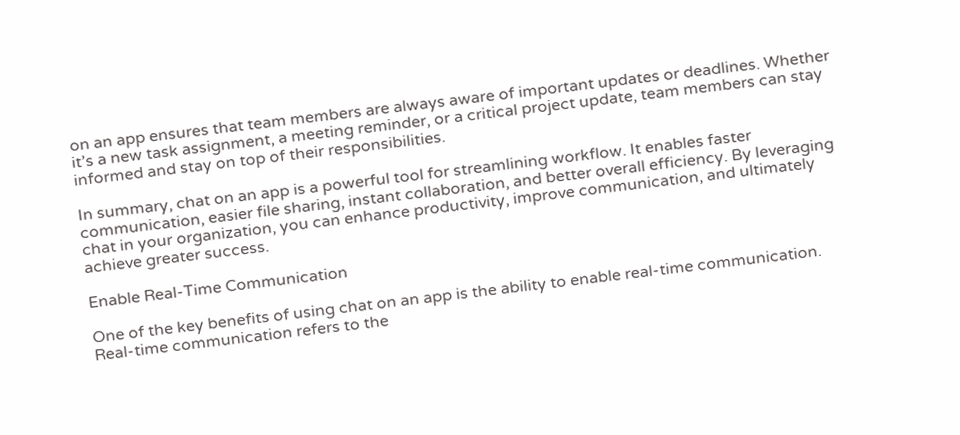on an app ensures that team members are always aware of important updates or deadlines. Whether it’s a new task assignment, a meeting reminder, or a critical project update, team members can stay informed and stay on top of their responsibilities.

In summary, chat on an app is a powerful tool for streamlining workflow. It enables faster communication, easier file sharing, instant collaboration, and better overall efficiency. By leveraging chat in your organization, you can enhance productivity, improve communication, and ultimately achieve greater success.

Enable Real-Time Communication

One of the key benefits of using chat on an app is the ability to enable real-time communication. Real-time communication refers to the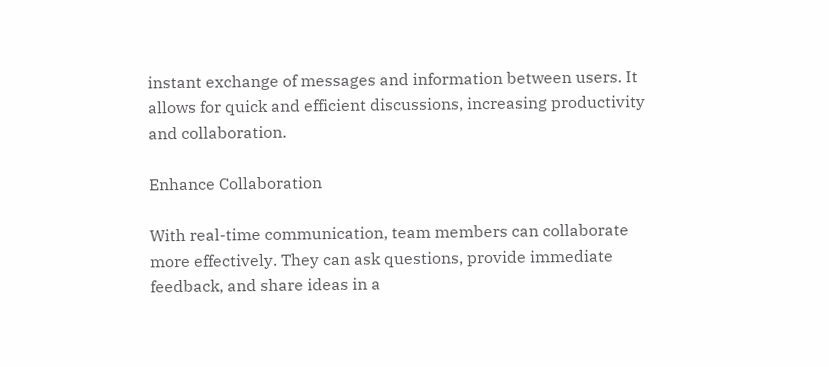instant exchange of messages and information between users. It allows for quick and efficient discussions, increasing productivity and collaboration.

Enhance Collaboration

With real-time communication, team members can collaborate more effectively. They can ask questions, provide immediate feedback, and share ideas in a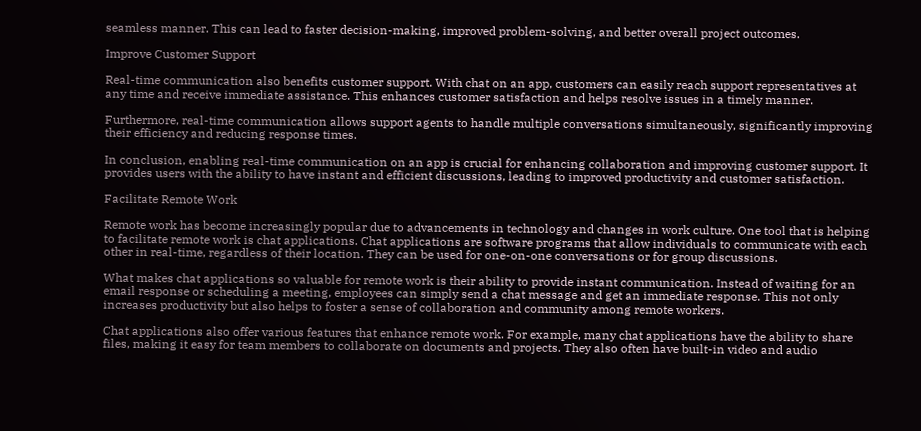seamless manner. This can lead to faster decision-making, improved problem-solving, and better overall project outcomes.

Improve Customer Support

Real-time communication also benefits customer support. With chat on an app, customers can easily reach support representatives at any time and receive immediate assistance. This enhances customer satisfaction and helps resolve issues in a timely manner.

Furthermore, real-time communication allows support agents to handle multiple conversations simultaneously, significantly improving their efficiency and reducing response times.

In conclusion, enabling real-time communication on an app is crucial for enhancing collaboration and improving customer support. It provides users with the ability to have instant and efficient discussions, leading to improved productivity and customer satisfaction.

Facilitate Remote Work

Remote work has become increasingly popular due to advancements in technology and changes in work culture. One tool that is helping to facilitate remote work is chat applications. Chat applications are software programs that allow individuals to communicate with each other in real-time, regardless of their location. They can be used for one-on-one conversations or for group discussions.

What makes chat applications so valuable for remote work is their ability to provide instant communication. Instead of waiting for an email response or scheduling a meeting, employees can simply send a chat message and get an immediate response. This not only increases productivity but also helps to foster a sense of collaboration and community among remote workers.

Chat applications also offer various features that enhance remote work. For example, many chat applications have the ability to share files, making it easy for team members to collaborate on documents and projects. They also often have built-in video and audio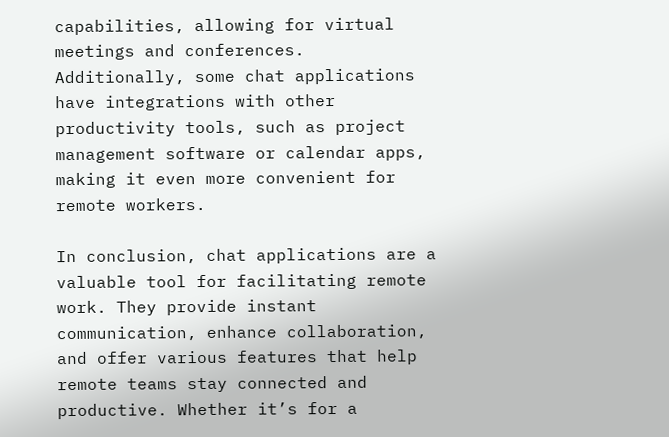capabilities, allowing for virtual meetings and conferences. Additionally, some chat applications have integrations with other productivity tools, such as project management software or calendar apps, making it even more convenient for remote workers.

In conclusion, chat applications are a valuable tool for facilitating remote work. They provide instant communication, enhance collaboration, and offer various features that help remote teams stay connected and productive. Whether it’s for a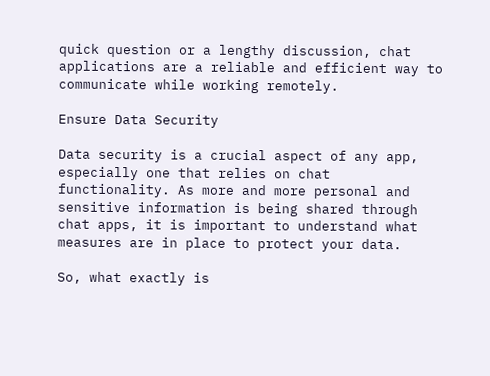quick question or a lengthy discussion, chat applications are a reliable and efficient way to communicate while working remotely.

Ensure Data Security

Data security is a crucial aspect of any app, especially one that relies on chat functionality. As more and more personal and sensitive information is being shared through chat apps, it is important to understand what measures are in place to protect your data.

So, what exactly is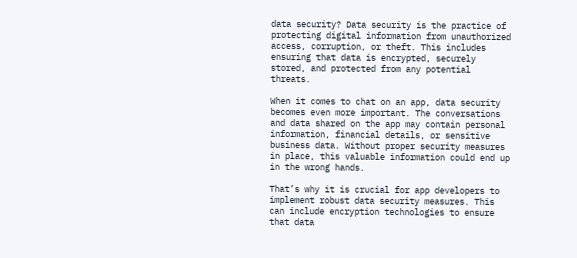data security? Data security is the practice of protecting digital information from unauthorized access, corruption, or theft. This includes ensuring that data is encrypted, securely stored, and protected from any potential threats.

When it comes to chat on an app, data security becomes even more important. The conversations and data shared on the app may contain personal information, financial details, or sensitive business data. Without proper security measures in place, this valuable information could end up in the wrong hands.

That’s why it is crucial for app developers to implement robust data security measures. This can include encryption technologies to ensure that data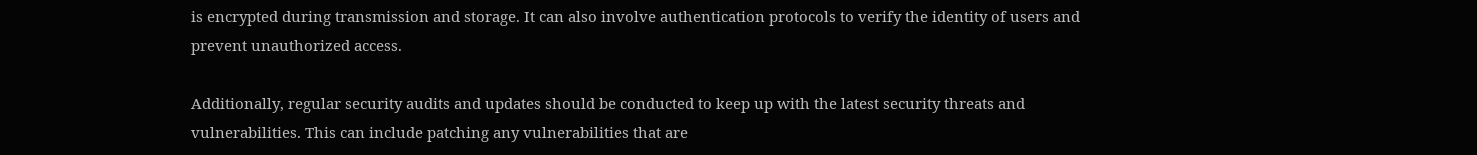is encrypted during transmission and storage. It can also involve authentication protocols to verify the identity of users and prevent unauthorized access.

Additionally, regular security audits and updates should be conducted to keep up with the latest security threats and vulnerabilities. This can include patching any vulnerabilities that are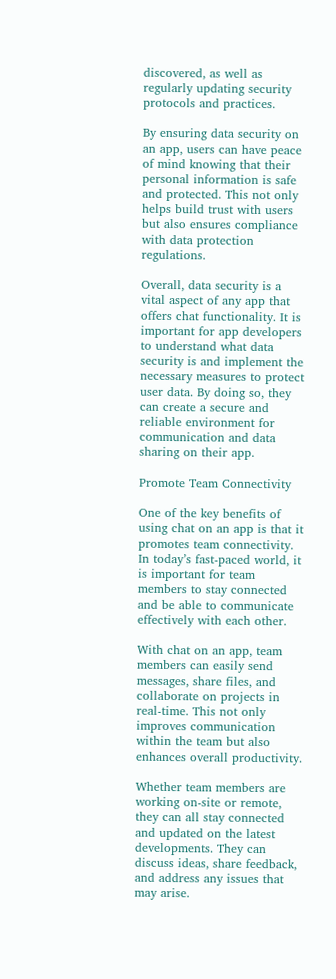discovered, as well as regularly updating security protocols and practices.

By ensuring data security on an app, users can have peace of mind knowing that their personal information is safe and protected. This not only helps build trust with users but also ensures compliance with data protection regulations.

Overall, data security is a vital aspect of any app that offers chat functionality. It is important for app developers to understand what data security is and implement the necessary measures to protect user data. By doing so, they can create a secure and reliable environment for communication and data sharing on their app.

Promote Team Connectivity

One of the key benefits of using chat on an app is that it promotes team connectivity. In today’s fast-paced world, it is important for team members to stay connected and be able to communicate effectively with each other.

With chat on an app, team members can easily send messages, share files, and collaborate on projects in real-time. This not only improves communication within the team but also enhances overall productivity.

Whether team members are working on-site or remote, they can all stay connected and updated on the latest developments. They can discuss ideas, share feedback, and address any issues that may arise.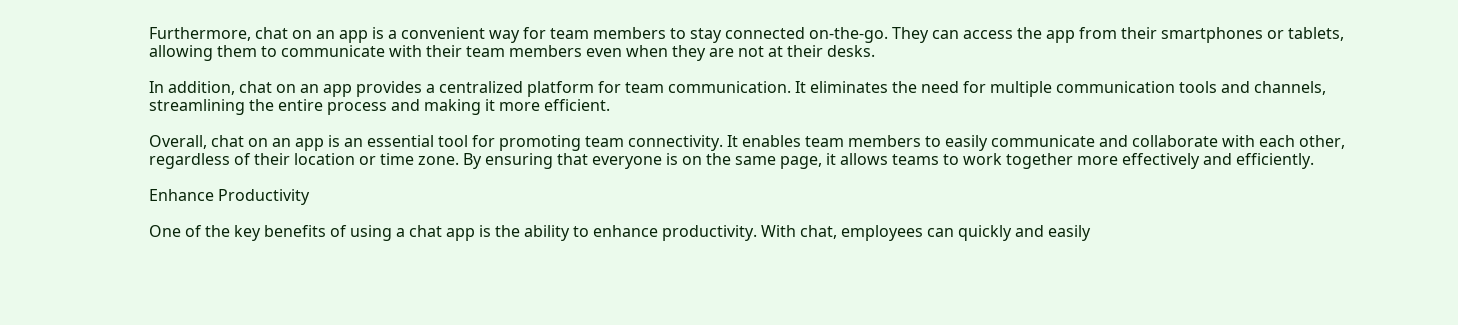Furthermore, chat on an app is a convenient way for team members to stay connected on-the-go. They can access the app from their smartphones or tablets, allowing them to communicate with their team members even when they are not at their desks.

In addition, chat on an app provides a centralized platform for team communication. It eliminates the need for multiple communication tools and channels, streamlining the entire process and making it more efficient.

Overall, chat on an app is an essential tool for promoting team connectivity. It enables team members to easily communicate and collaborate with each other, regardless of their location or time zone. By ensuring that everyone is on the same page, it allows teams to work together more effectively and efficiently.

Enhance Productivity

One of the key benefits of using a chat app is the ability to enhance productivity. With chat, employees can quickly and easily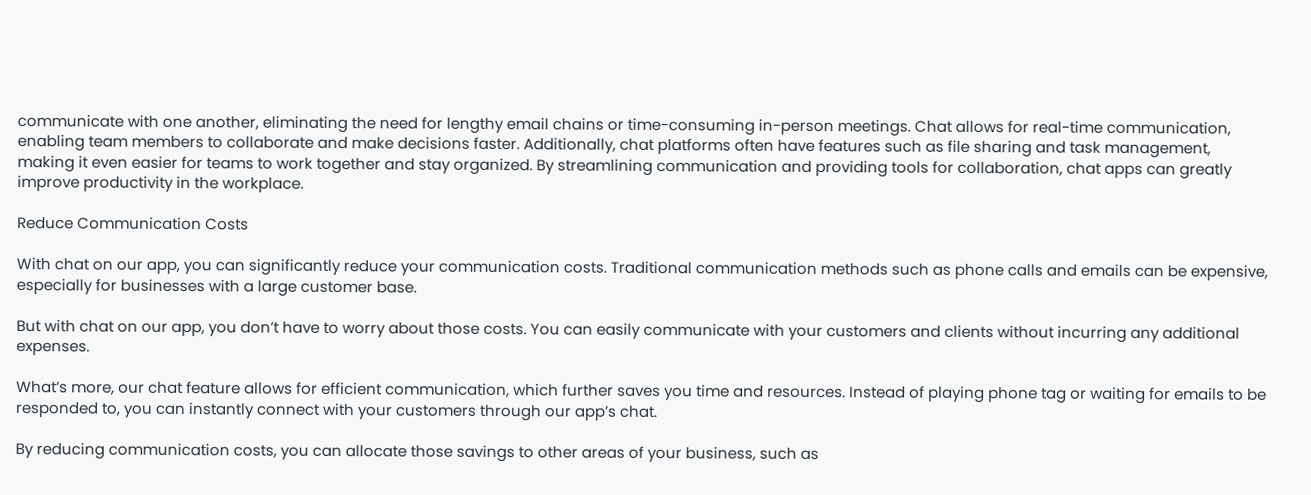communicate with one another, eliminating the need for lengthy email chains or time-consuming in-person meetings. Chat allows for real-time communication, enabling team members to collaborate and make decisions faster. Additionally, chat platforms often have features such as file sharing and task management, making it even easier for teams to work together and stay organized. By streamlining communication and providing tools for collaboration, chat apps can greatly improve productivity in the workplace.

Reduce Communication Costs

With chat on our app, you can significantly reduce your communication costs. Traditional communication methods such as phone calls and emails can be expensive, especially for businesses with a large customer base.

But with chat on our app, you don’t have to worry about those costs. You can easily communicate with your customers and clients without incurring any additional expenses.

What’s more, our chat feature allows for efficient communication, which further saves you time and resources. Instead of playing phone tag or waiting for emails to be responded to, you can instantly connect with your customers through our app’s chat.

By reducing communication costs, you can allocate those savings to other areas of your business, such as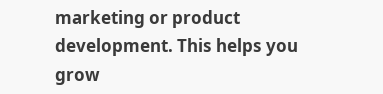marketing or product development. This helps you grow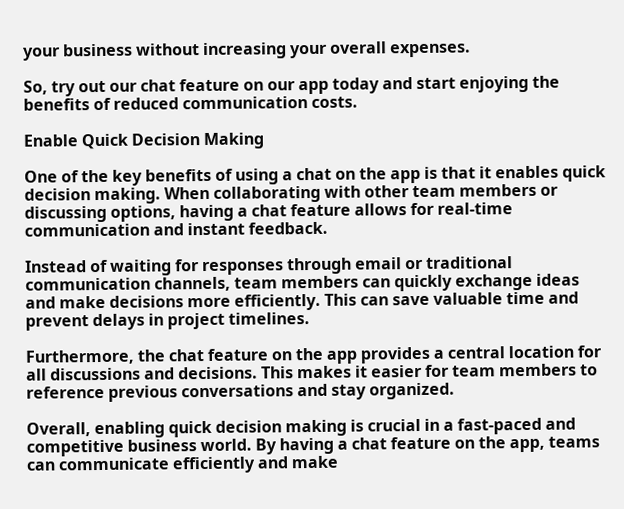your business without increasing your overall expenses.

So, try out our chat feature on our app today and start enjoying the benefits of reduced communication costs.

Enable Quick Decision Making

One of the key benefits of using a chat on the app is that it enables quick decision making. When collaborating with other team members or discussing options, having a chat feature allows for real-time communication and instant feedback.

Instead of waiting for responses through email or traditional communication channels, team members can quickly exchange ideas and make decisions more efficiently. This can save valuable time and prevent delays in project timelines.

Furthermore, the chat feature on the app provides a central location for all discussions and decisions. This makes it easier for team members to reference previous conversations and stay organized.

Overall, enabling quick decision making is crucial in a fast-paced and competitive business world. By having a chat feature on the app, teams can communicate efficiently and make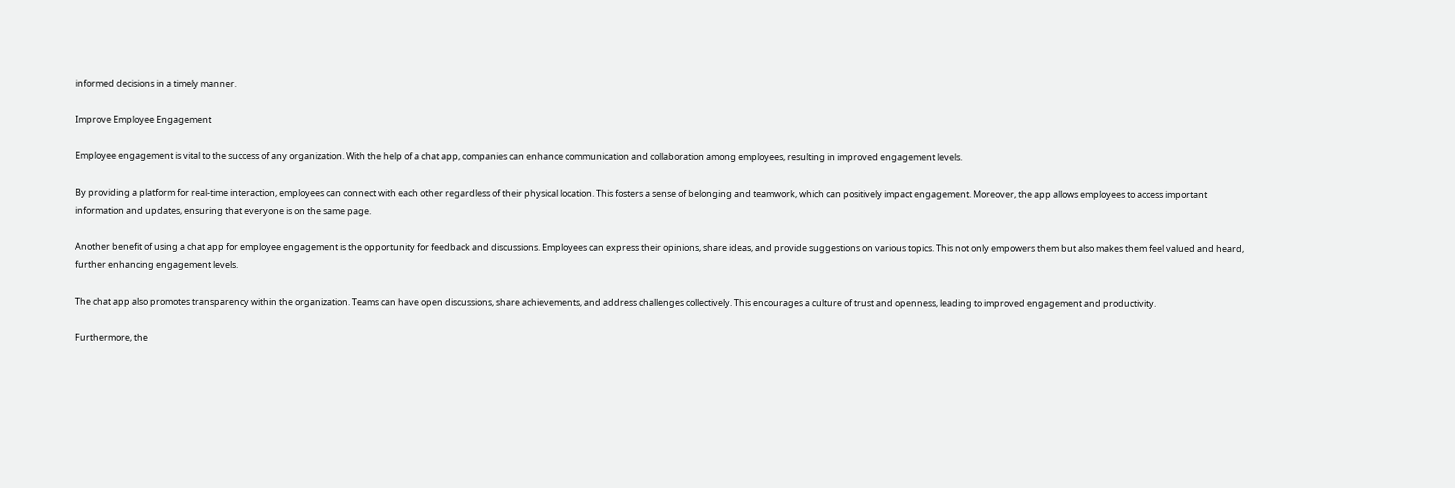informed decisions in a timely manner.

Improve Employee Engagement

Employee engagement is vital to the success of any organization. With the help of a chat app, companies can enhance communication and collaboration among employees, resulting in improved engagement levels.

By providing a platform for real-time interaction, employees can connect with each other regardless of their physical location. This fosters a sense of belonging and teamwork, which can positively impact engagement. Moreover, the app allows employees to access important information and updates, ensuring that everyone is on the same page.

Another benefit of using a chat app for employee engagement is the opportunity for feedback and discussions. Employees can express their opinions, share ideas, and provide suggestions on various topics. This not only empowers them but also makes them feel valued and heard, further enhancing engagement levels.

The chat app also promotes transparency within the organization. Teams can have open discussions, share achievements, and address challenges collectively. This encourages a culture of trust and openness, leading to improved engagement and productivity.

Furthermore, the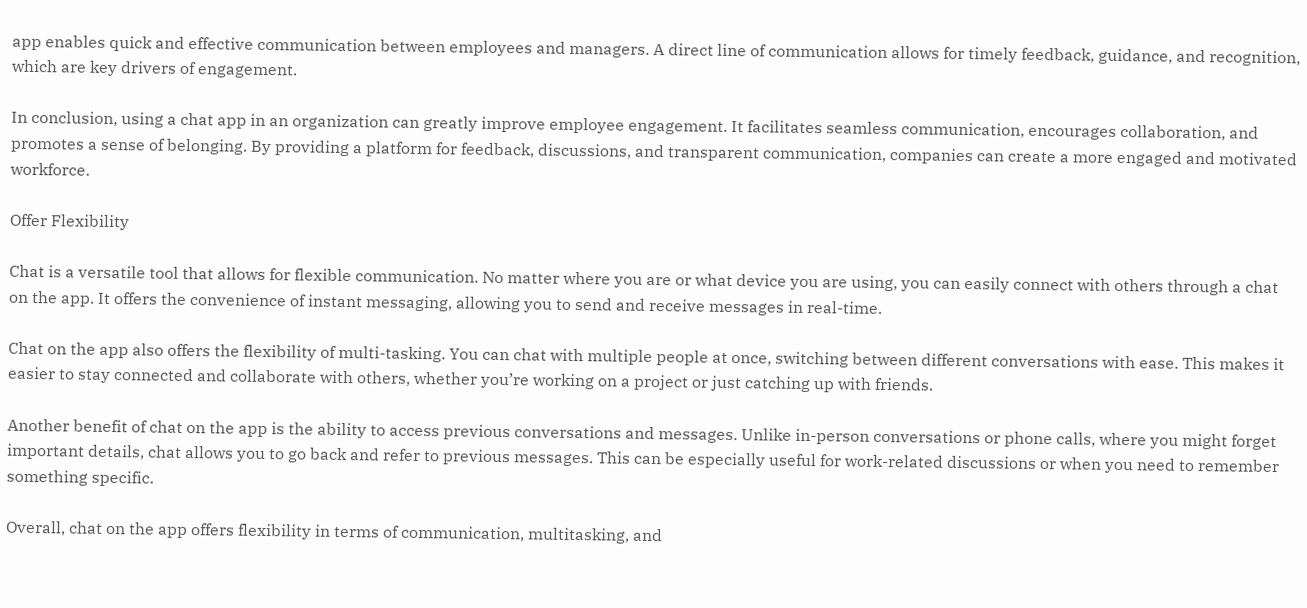app enables quick and effective communication between employees and managers. A direct line of communication allows for timely feedback, guidance, and recognition, which are key drivers of engagement.

In conclusion, using a chat app in an organization can greatly improve employee engagement. It facilitates seamless communication, encourages collaboration, and promotes a sense of belonging. By providing a platform for feedback, discussions, and transparent communication, companies can create a more engaged and motivated workforce.

Offer Flexibility

Chat is a versatile tool that allows for flexible communication. No matter where you are or what device you are using, you can easily connect with others through a chat on the app. It offers the convenience of instant messaging, allowing you to send and receive messages in real-time.

Chat on the app also offers the flexibility of multi-tasking. You can chat with multiple people at once, switching between different conversations with ease. This makes it easier to stay connected and collaborate with others, whether you’re working on a project or just catching up with friends.

Another benefit of chat on the app is the ability to access previous conversations and messages. Unlike in-person conversations or phone calls, where you might forget important details, chat allows you to go back and refer to previous messages. This can be especially useful for work-related discussions or when you need to remember something specific.

Overall, chat on the app offers flexibility in terms of communication, multitasking, and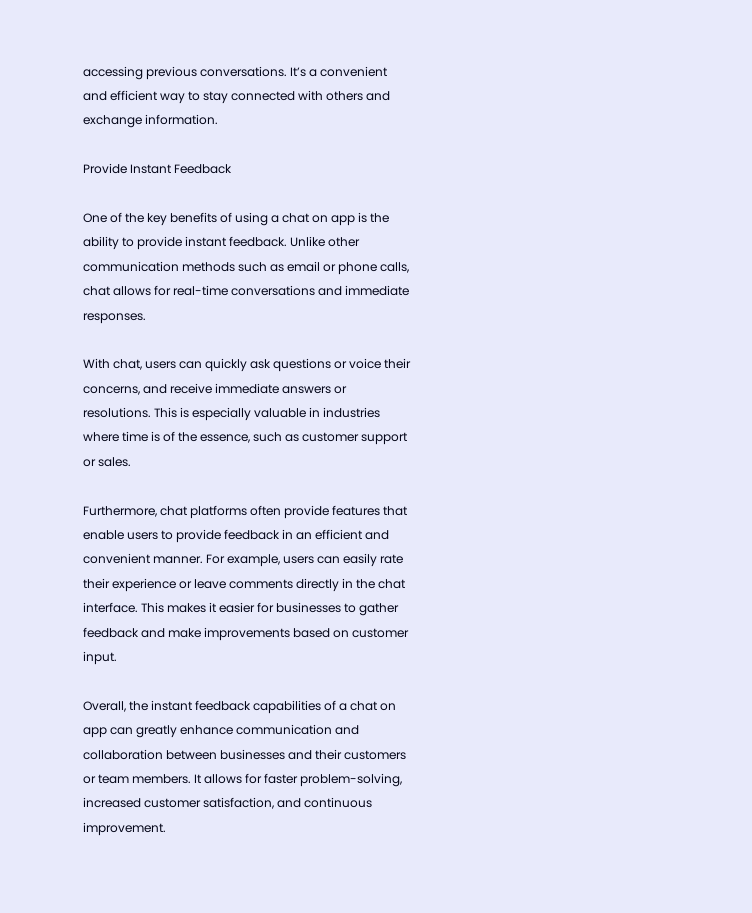accessing previous conversations. It’s a convenient and efficient way to stay connected with others and exchange information.

Provide Instant Feedback

One of the key benefits of using a chat on app is the ability to provide instant feedback. Unlike other communication methods such as email or phone calls, chat allows for real-time conversations and immediate responses.

With chat, users can quickly ask questions or voice their concerns, and receive immediate answers or resolutions. This is especially valuable in industries where time is of the essence, such as customer support or sales.

Furthermore, chat platforms often provide features that enable users to provide feedback in an efficient and convenient manner. For example, users can easily rate their experience or leave comments directly in the chat interface. This makes it easier for businesses to gather feedback and make improvements based on customer input.

Overall, the instant feedback capabilities of a chat on app can greatly enhance communication and collaboration between businesses and their customers or team members. It allows for faster problem-solving, increased customer satisfaction, and continuous improvement.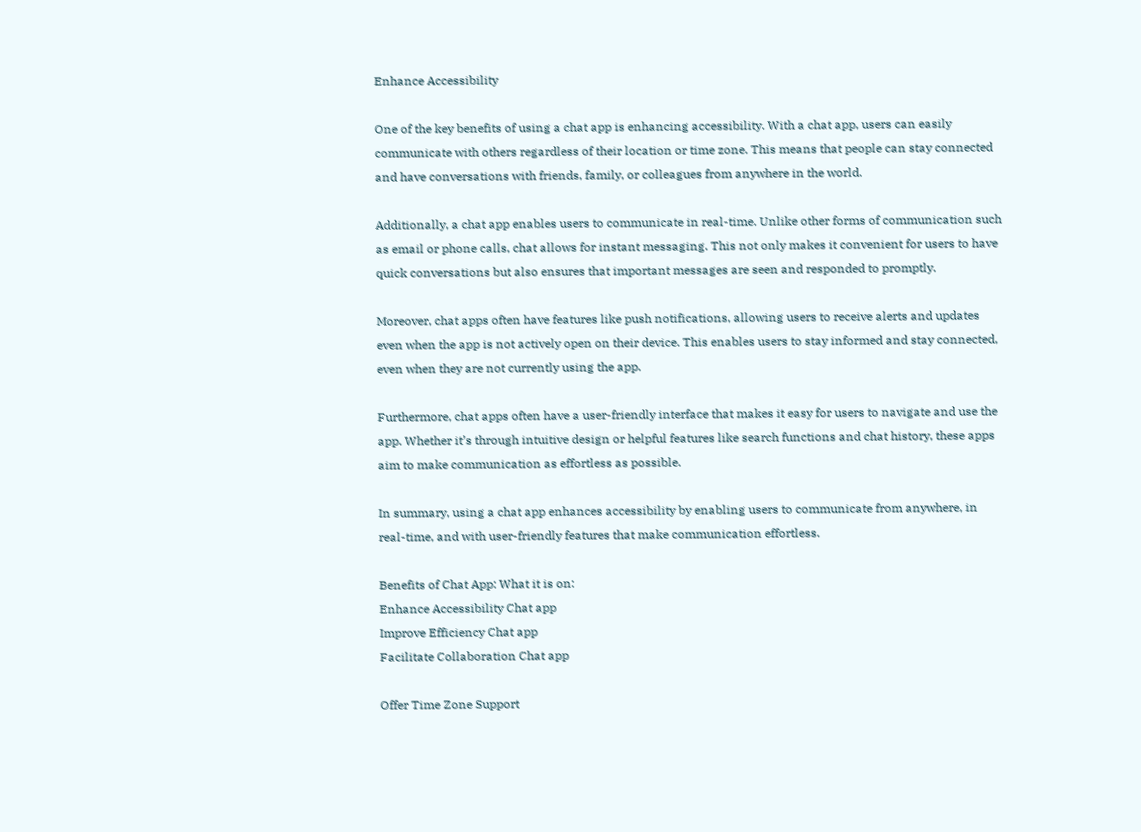Enhance Accessibility

One of the key benefits of using a chat app is enhancing accessibility. With a chat app, users can easily communicate with others regardless of their location or time zone. This means that people can stay connected and have conversations with friends, family, or colleagues from anywhere in the world.

Additionally, a chat app enables users to communicate in real-time. Unlike other forms of communication such as email or phone calls, chat allows for instant messaging. This not only makes it convenient for users to have quick conversations but also ensures that important messages are seen and responded to promptly.

Moreover, chat apps often have features like push notifications, allowing users to receive alerts and updates even when the app is not actively open on their device. This enables users to stay informed and stay connected, even when they are not currently using the app.

Furthermore, chat apps often have a user-friendly interface that makes it easy for users to navigate and use the app. Whether it’s through intuitive design or helpful features like search functions and chat history, these apps aim to make communication as effortless as possible.

In summary, using a chat app enhances accessibility by enabling users to communicate from anywhere, in real-time, and with user-friendly features that make communication effortless.

Benefits of Chat App: What it is on:
Enhance Accessibility Chat app
Improve Efficiency Chat app
Facilitate Collaboration Chat app

Offer Time Zone Support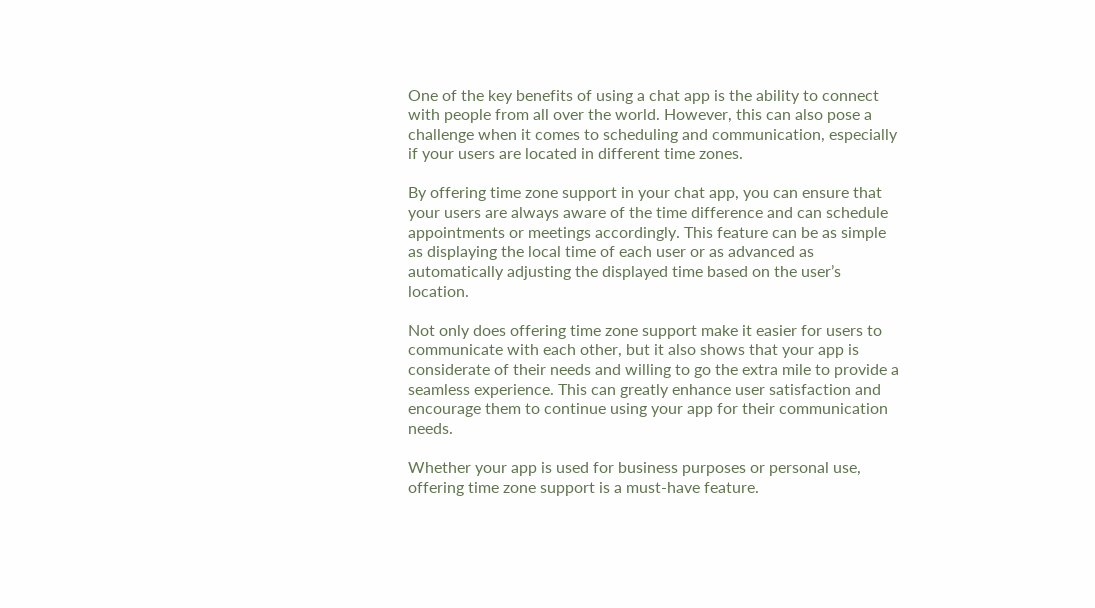One of the key benefits of using a chat app is the ability to connect with people from all over the world. However, this can also pose a challenge when it comes to scheduling and communication, especially if your users are located in different time zones.

By offering time zone support in your chat app, you can ensure that your users are always aware of the time difference and can schedule appointments or meetings accordingly. This feature can be as simple as displaying the local time of each user or as advanced as automatically adjusting the displayed time based on the user’s location.

Not only does offering time zone support make it easier for users to communicate with each other, but it also shows that your app is considerate of their needs and willing to go the extra mile to provide a seamless experience. This can greatly enhance user satisfaction and encourage them to continue using your app for their communication needs.

Whether your app is used for business purposes or personal use, offering time zone support is a must-have feature.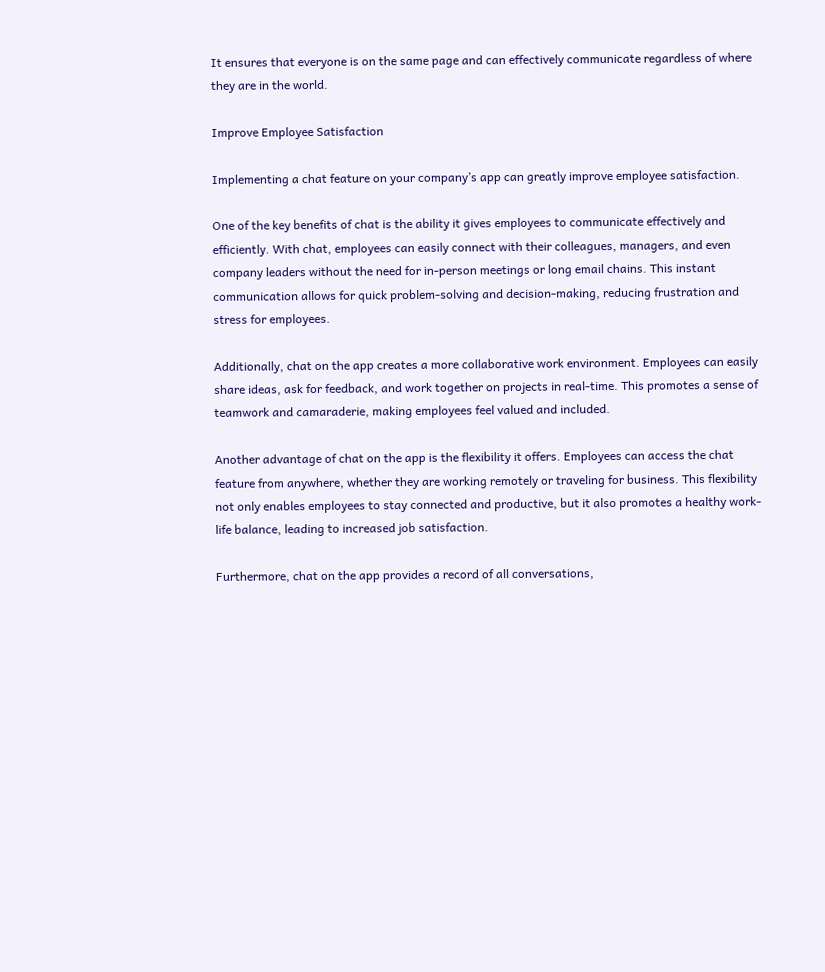It ensures that everyone is on the same page and can effectively communicate regardless of where they are in the world.

Improve Employee Satisfaction

Implementing a chat feature on your company’s app can greatly improve employee satisfaction.

One of the key benefits of chat is the ability it gives employees to communicate effectively and efficiently. With chat, employees can easily connect with their colleagues, managers, and even company leaders without the need for in-person meetings or long email chains. This instant communication allows for quick problem-solving and decision-making, reducing frustration and stress for employees.

Additionally, chat on the app creates a more collaborative work environment. Employees can easily share ideas, ask for feedback, and work together on projects in real-time. This promotes a sense of teamwork and camaraderie, making employees feel valued and included.

Another advantage of chat on the app is the flexibility it offers. Employees can access the chat feature from anywhere, whether they are working remotely or traveling for business. This flexibility not only enables employees to stay connected and productive, but it also promotes a healthy work-life balance, leading to increased job satisfaction.

Furthermore, chat on the app provides a record of all conversations,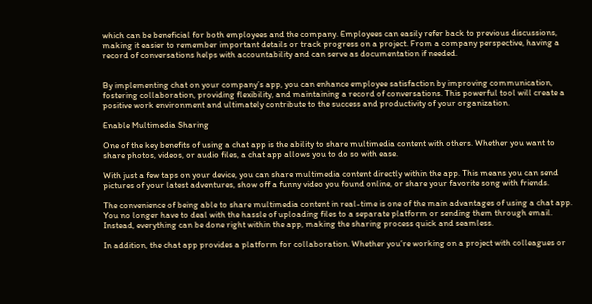which can be beneficial for both employees and the company. Employees can easily refer back to previous discussions, making it easier to remember important details or track progress on a project. From a company perspective, having a record of conversations helps with accountability and can serve as documentation if needed.


By implementing chat on your company’s app, you can enhance employee satisfaction by improving communication, fostering collaboration, providing flexibility, and maintaining a record of conversations. This powerful tool will create a positive work environment and ultimately contribute to the success and productivity of your organization.

Enable Multimedia Sharing

One of the key benefits of using a chat app is the ability to share multimedia content with others. Whether you want to share photos, videos, or audio files, a chat app allows you to do so with ease.

With just a few taps on your device, you can share multimedia content directly within the app. This means you can send pictures of your latest adventures, show off a funny video you found online, or share your favorite song with friends.

The convenience of being able to share multimedia content in real-time is one of the main advantages of using a chat app. You no longer have to deal with the hassle of uploading files to a separate platform or sending them through email. Instead, everything can be done right within the app, making the sharing process quick and seamless.

In addition, the chat app provides a platform for collaboration. Whether you’re working on a project with colleagues or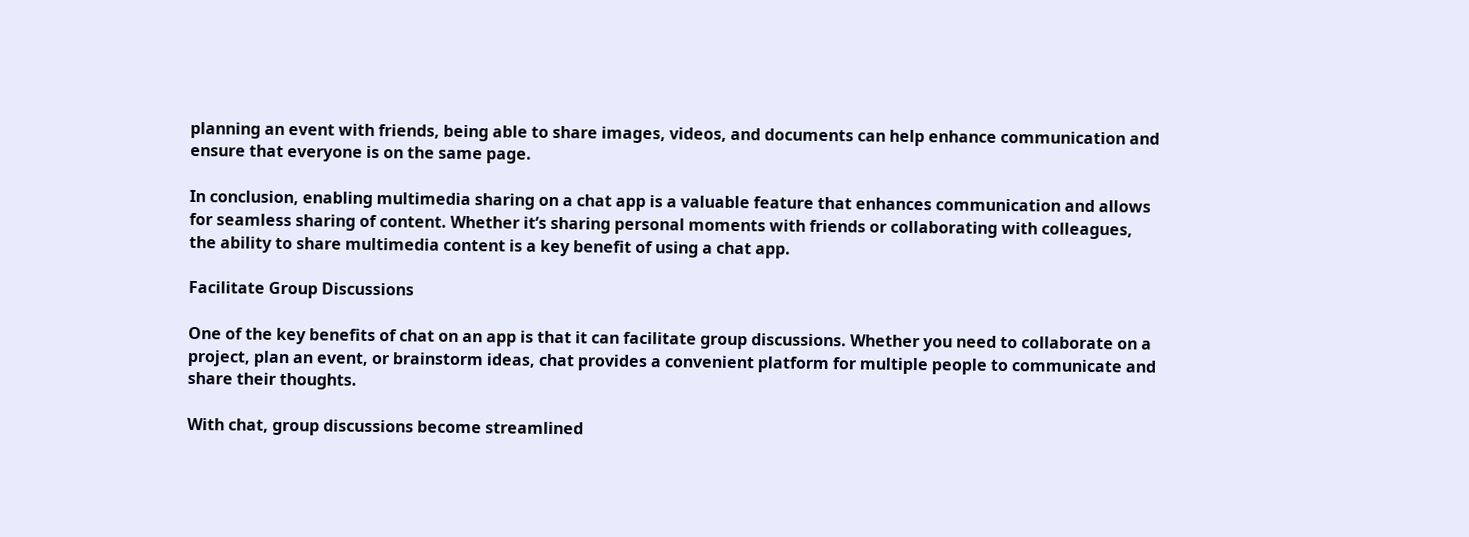planning an event with friends, being able to share images, videos, and documents can help enhance communication and ensure that everyone is on the same page.

In conclusion, enabling multimedia sharing on a chat app is a valuable feature that enhances communication and allows for seamless sharing of content. Whether it’s sharing personal moments with friends or collaborating with colleagues, the ability to share multimedia content is a key benefit of using a chat app.

Facilitate Group Discussions

One of the key benefits of chat on an app is that it can facilitate group discussions. Whether you need to collaborate on a project, plan an event, or brainstorm ideas, chat provides a convenient platform for multiple people to communicate and share their thoughts.

With chat, group discussions become streamlined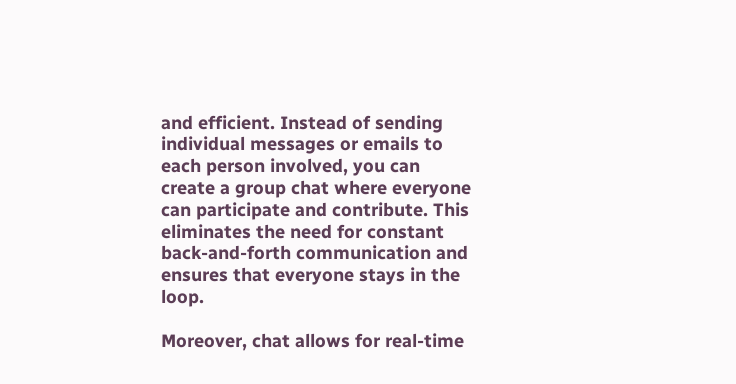and efficient. Instead of sending individual messages or emails to each person involved, you can create a group chat where everyone can participate and contribute. This eliminates the need for constant back-and-forth communication and ensures that everyone stays in the loop.

Moreover, chat allows for real-time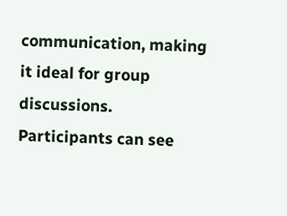communication, making it ideal for group discussions. Participants can see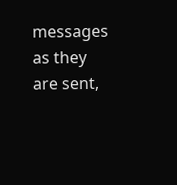messages as they are sent,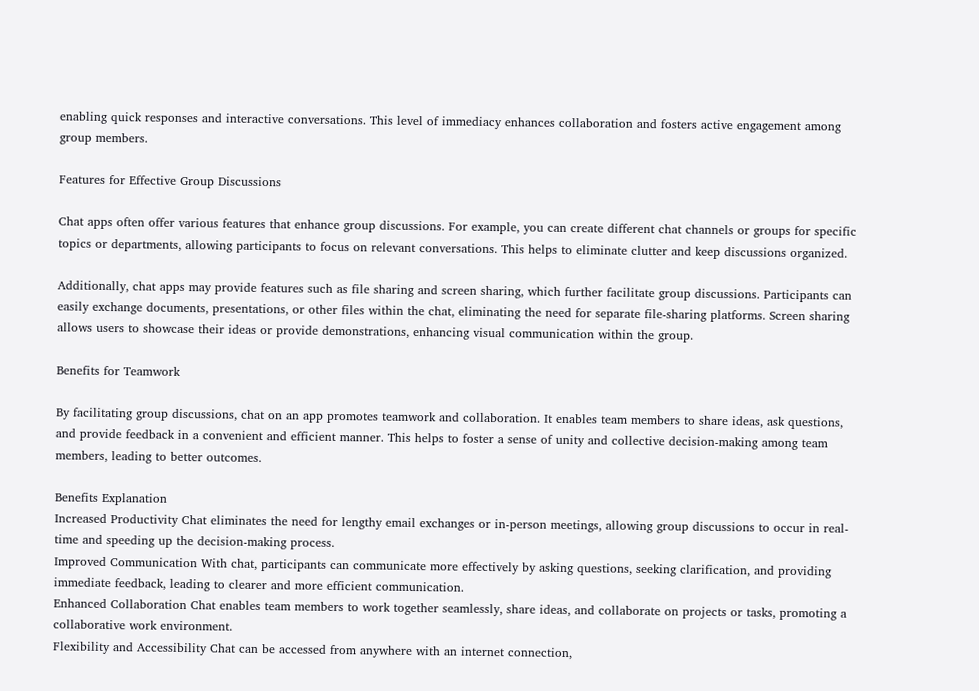enabling quick responses and interactive conversations. This level of immediacy enhances collaboration and fosters active engagement among group members.

Features for Effective Group Discussions

Chat apps often offer various features that enhance group discussions. For example, you can create different chat channels or groups for specific topics or departments, allowing participants to focus on relevant conversations. This helps to eliminate clutter and keep discussions organized.

Additionally, chat apps may provide features such as file sharing and screen sharing, which further facilitate group discussions. Participants can easily exchange documents, presentations, or other files within the chat, eliminating the need for separate file-sharing platforms. Screen sharing allows users to showcase their ideas or provide demonstrations, enhancing visual communication within the group.

Benefits for Teamwork

By facilitating group discussions, chat on an app promotes teamwork and collaboration. It enables team members to share ideas, ask questions, and provide feedback in a convenient and efficient manner. This helps to foster a sense of unity and collective decision-making among team members, leading to better outcomes.

Benefits Explanation
Increased Productivity Chat eliminates the need for lengthy email exchanges or in-person meetings, allowing group discussions to occur in real-time and speeding up the decision-making process.
Improved Communication With chat, participants can communicate more effectively by asking questions, seeking clarification, and providing immediate feedback, leading to clearer and more efficient communication.
Enhanced Collaboration Chat enables team members to work together seamlessly, share ideas, and collaborate on projects or tasks, promoting a collaborative work environment.
Flexibility and Accessibility Chat can be accessed from anywhere with an internet connection,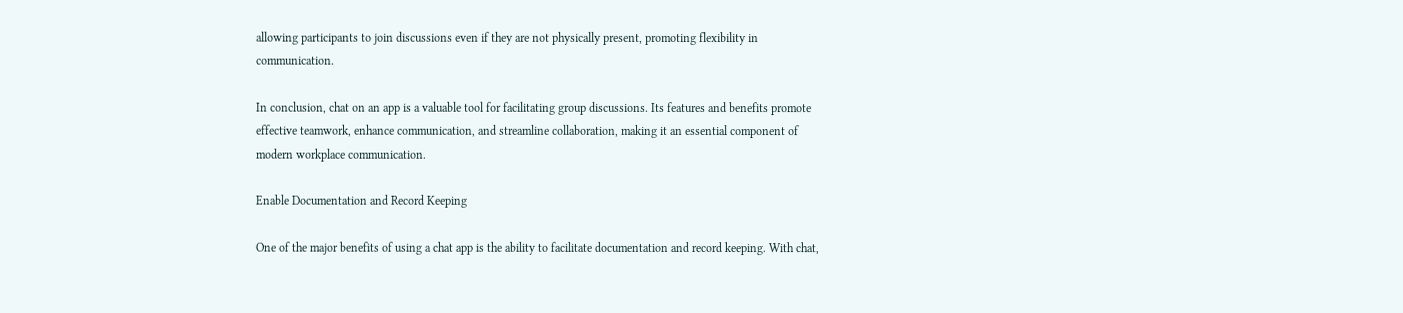allowing participants to join discussions even if they are not physically present, promoting flexibility in communication.

In conclusion, chat on an app is a valuable tool for facilitating group discussions. Its features and benefits promote effective teamwork, enhance communication, and streamline collaboration, making it an essential component of modern workplace communication.

Enable Documentation and Record Keeping

One of the major benefits of using a chat app is the ability to facilitate documentation and record keeping. With chat,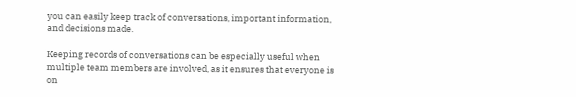you can easily keep track of conversations, important information, and decisions made.

Keeping records of conversations can be especially useful when multiple team members are involved, as it ensures that everyone is on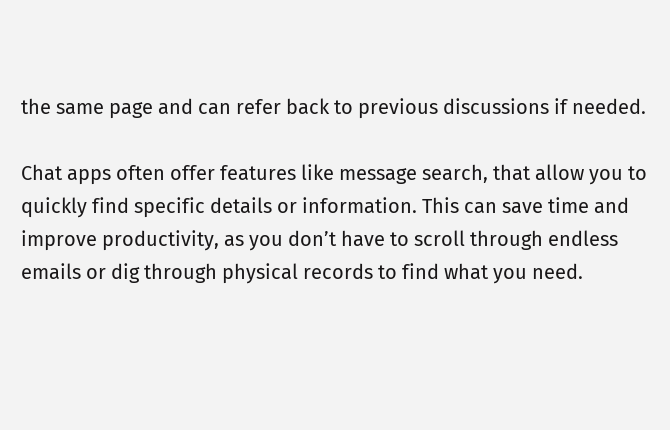the same page and can refer back to previous discussions if needed.

Chat apps often offer features like message search, that allow you to quickly find specific details or information. This can save time and improve productivity, as you don’t have to scroll through endless emails or dig through physical records to find what you need.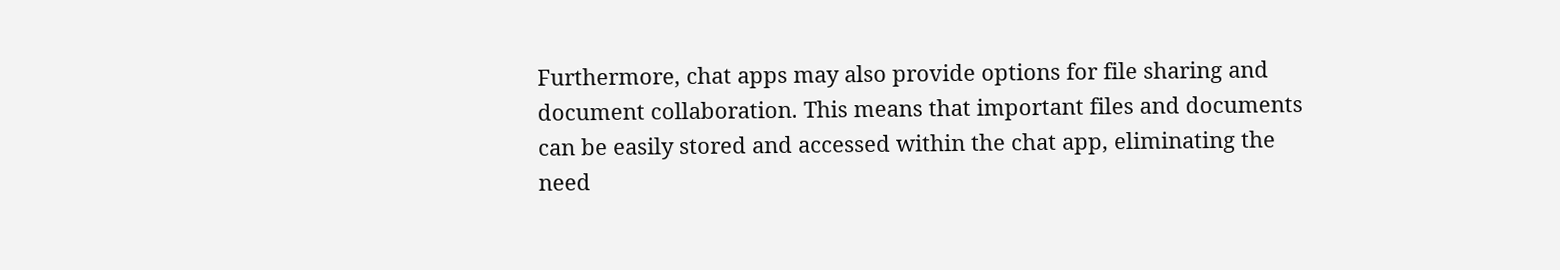Furthermore, chat apps may also provide options for file sharing and document collaboration. This means that important files and documents can be easily stored and accessed within the chat app, eliminating the need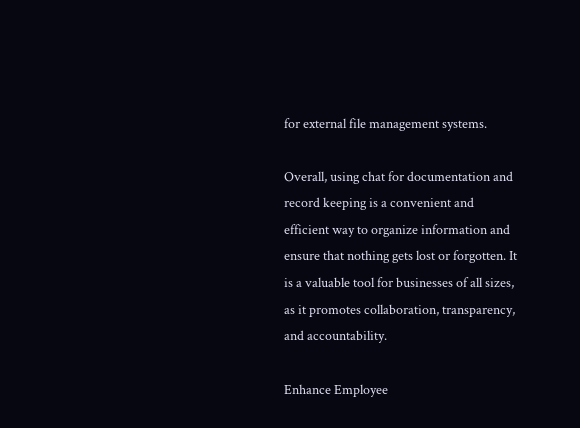for external file management systems.

Overall, using chat for documentation and record keeping is a convenient and efficient way to organize information and ensure that nothing gets lost or forgotten. It is a valuable tool for businesses of all sizes, as it promotes collaboration, transparency, and accountability.

Enhance Employee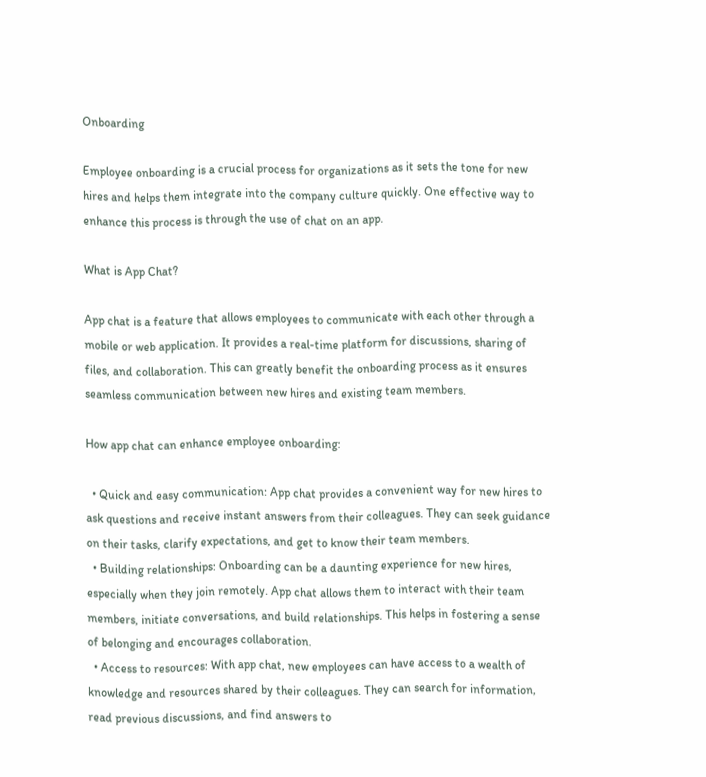Onboarding

Employee onboarding is a crucial process for organizations as it sets the tone for new hires and helps them integrate into the company culture quickly. One effective way to enhance this process is through the use of chat on an app.

What is App Chat?

App chat is a feature that allows employees to communicate with each other through a mobile or web application. It provides a real-time platform for discussions, sharing of files, and collaboration. This can greatly benefit the onboarding process as it ensures seamless communication between new hires and existing team members.

How app chat can enhance employee onboarding:

  • Quick and easy communication: App chat provides a convenient way for new hires to ask questions and receive instant answers from their colleagues. They can seek guidance on their tasks, clarify expectations, and get to know their team members.
  • Building relationships: Onboarding can be a daunting experience for new hires, especially when they join remotely. App chat allows them to interact with their team members, initiate conversations, and build relationships. This helps in fostering a sense of belonging and encourages collaboration.
  • Access to resources: With app chat, new employees can have access to a wealth of knowledge and resources shared by their colleagues. They can search for information, read previous discussions, and find answers to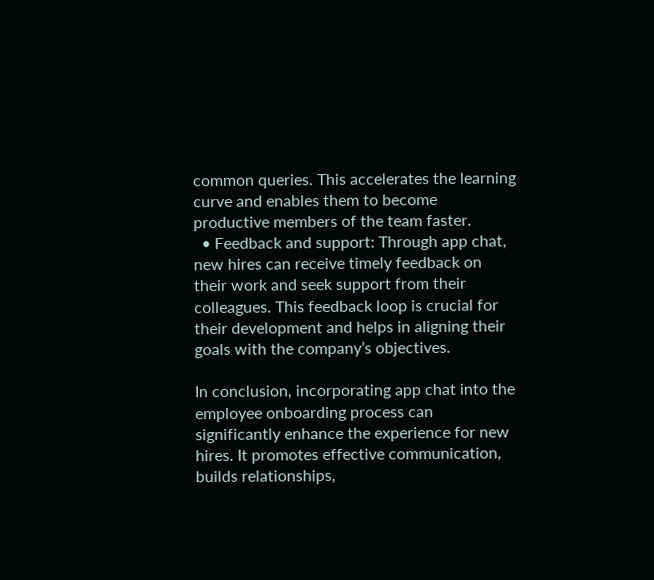common queries. This accelerates the learning curve and enables them to become productive members of the team faster.
  • Feedback and support: Through app chat, new hires can receive timely feedback on their work and seek support from their colleagues. This feedback loop is crucial for their development and helps in aligning their goals with the company’s objectives.

In conclusion, incorporating app chat into the employee onboarding process can significantly enhance the experience for new hires. It promotes effective communication, builds relationships,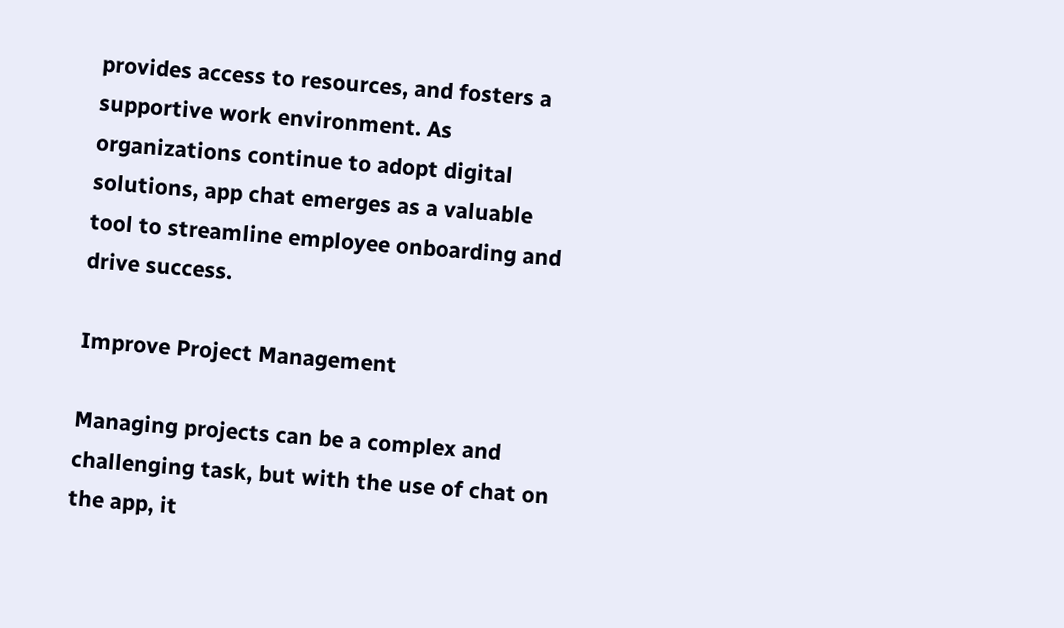provides access to resources, and fosters a supportive work environment. As organizations continue to adopt digital solutions, app chat emerges as a valuable tool to streamline employee onboarding and drive success.

Improve Project Management

Managing projects can be a complex and challenging task, but with the use of chat on the app, it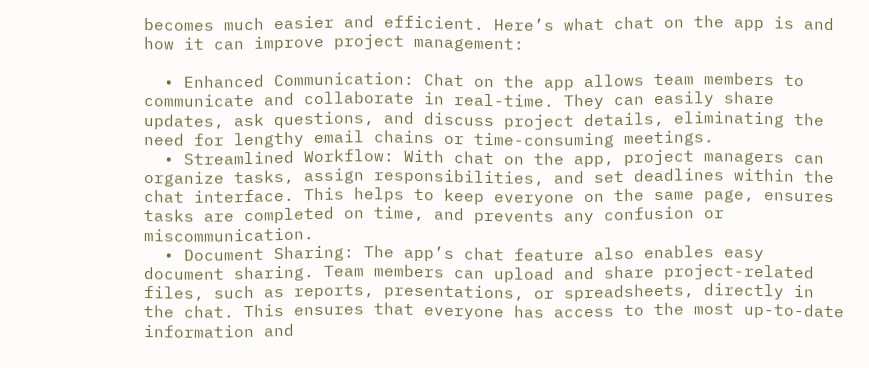becomes much easier and efficient. Here’s what chat on the app is and how it can improve project management:

  • Enhanced Communication: Chat on the app allows team members to communicate and collaborate in real-time. They can easily share updates, ask questions, and discuss project details, eliminating the need for lengthy email chains or time-consuming meetings.
  • Streamlined Workflow: With chat on the app, project managers can organize tasks, assign responsibilities, and set deadlines within the chat interface. This helps to keep everyone on the same page, ensures tasks are completed on time, and prevents any confusion or miscommunication.
  • Document Sharing: The app’s chat feature also enables easy document sharing. Team members can upload and share project-related files, such as reports, presentations, or spreadsheets, directly in the chat. This ensures that everyone has access to the most up-to-date information and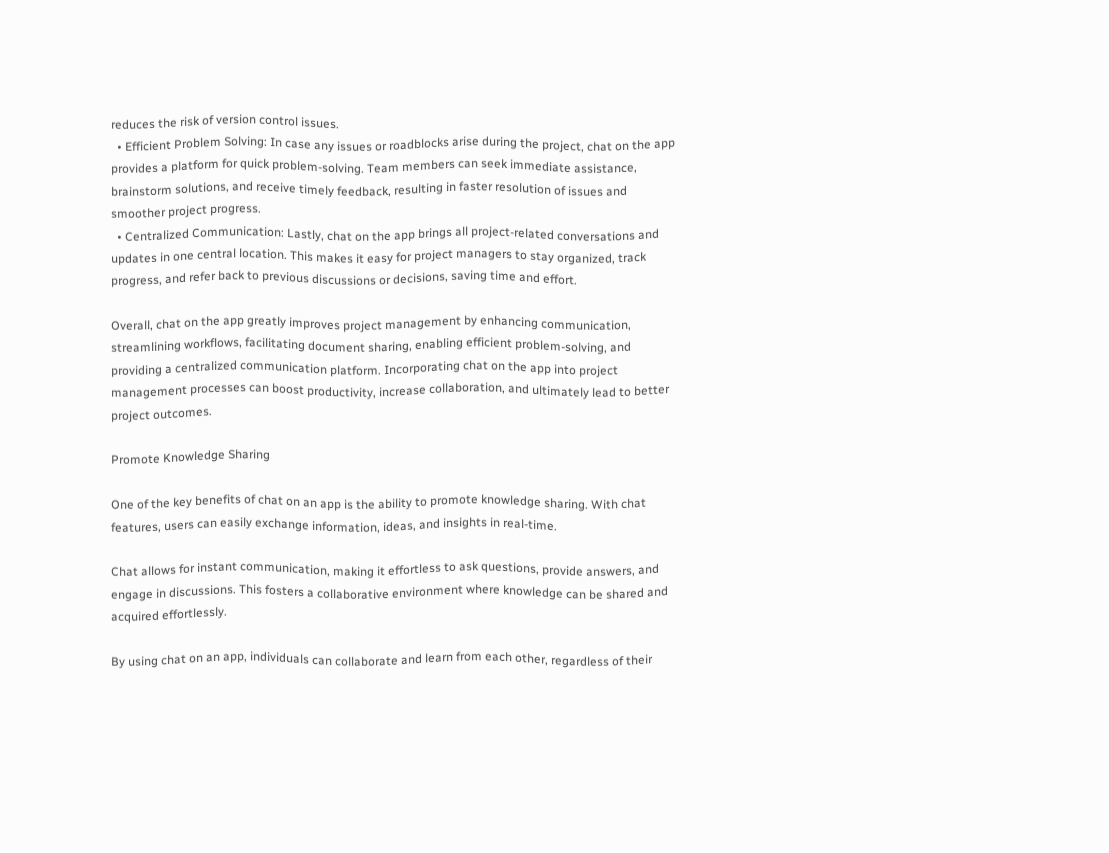reduces the risk of version control issues.
  • Efficient Problem Solving: In case any issues or roadblocks arise during the project, chat on the app provides a platform for quick problem-solving. Team members can seek immediate assistance, brainstorm solutions, and receive timely feedback, resulting in faster resolution of issues and smoother project progress.
  • Centralized Communication: Lastly, chat on the app brings all project-related conversations and updates in one central location. This makes it easy for project managers to stay organized, track progress, and refer back to previous discussions or decisions, saving time and effort.

Overall, chat on the app greatly improves project management by enhancing communication, streamlining workflows, facilitating document sharing, enabling efficient problem-solving, and providing a centralized communication platform. Incorporating chat on the app into project management processes can boost productivity, increase collaboration, and ultimately lead to better project outcomes.

Promote Knowledge Sharing

One of the key benefits of chat on an app is the ability to promote knowledge sharing. With chat features, users can easily exchange information, ideas, and insights in real-time.

Chat allows for instant communication, making it effortless to ask questions, provide answers, and engage in discussions. This fosters a collaborative environment where knowledge can be shared and acquired effortlessly.

By using chat on an app, individuals can collaborate and learn from each other, regardless of their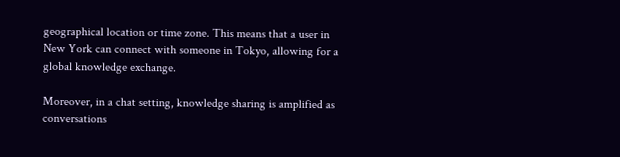geographical location or time zone. This means that a user in New York can connect with someone in Tokyo, allowing for a global knowledge exchange.

Moreover, in a chat setting, knowledge sharing is amplified as conversations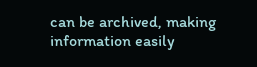can be archived, making information easily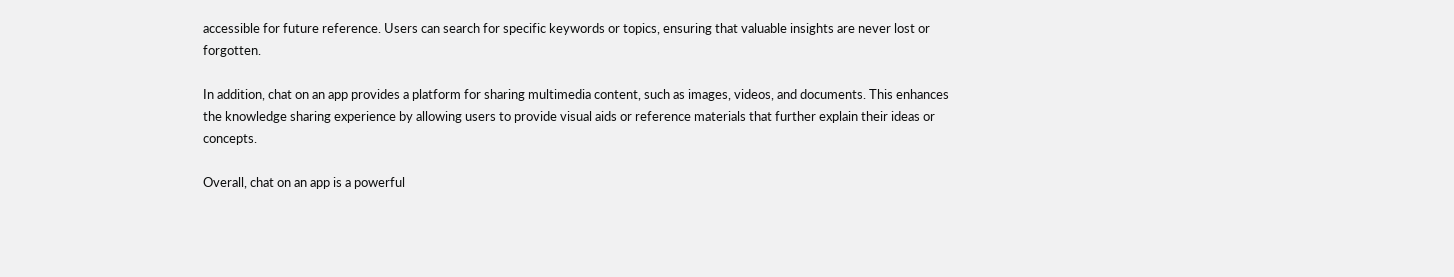accessible for future reference. Users can search for specific keywords or topics, ensuring that valuable insights are never lost or forgotten.

In addition, chat on an app provides a platform for sharing multimedia content, such as images, videos, and documents. This enhances the knowledge sharing experience by allowing users to provide visual aids or reference materials that further explain their ideas or concepts.

Overall, chat on an app is a powerful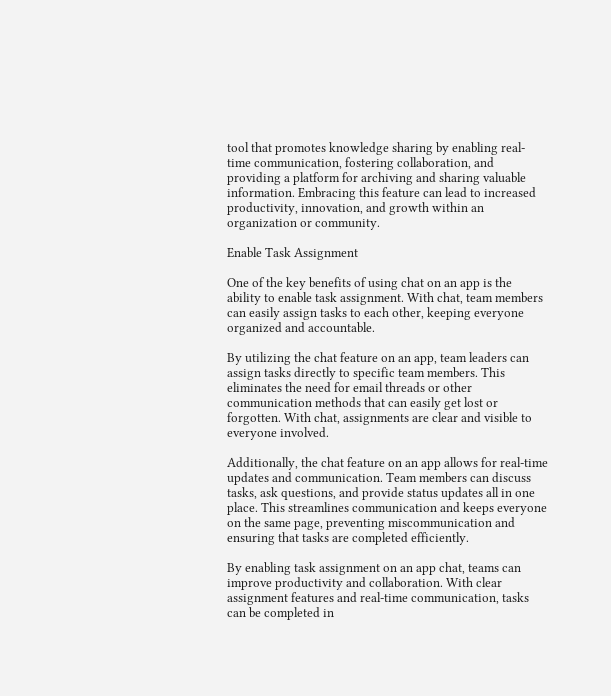tool that promotes knowledge sharing by enabling real-time communication, fostering collaboration, and providing a platform for archiving and sharing valuable information. Embracing this feature can lead to increased productivity, innovation, and growth within an organization or community.

Enable Task Assignment

One of the key benefits of using chat on an app is the ability to enable task assignment. With chat, team members can easily assign tasks to each other, keeping everyone organized and accountable.

By utilizing the chat feature on an app, team leaders can assign tasks directly to specific team members. This eliminates the need for email threads or other communication methods that can easily get lost or forgotten. With chat, assignments are clear and visible to everyone involved.

Additionally, the chat feature on an app allows for real-time updates and communication. Team members can discuss tasks, ask questions, and provide status updates all in one place. This streamlines communication and keeps everyone on the same page, preventing miscommunication and ensuring that tasks are completed efficiently.

By enabling task assignment on an app chat, teams can improve productivity and collaboration. With clear assignment features and real-time communication, tasks can be completed in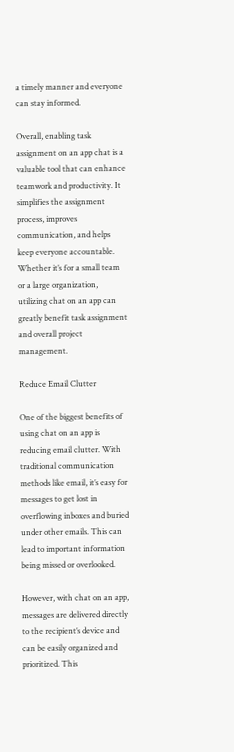a timely manner and everyone can stay informed.

Overall, enabling task assignment on an app chat is a valuable tool that can enhance teamwork and productivity. It simplifies the assignment process, improves communication, and helps keep everyone accountable. Whether it’s for a small team or a large organization, utilizing chat on an app can greatly benefit task assignment and overall project management.

Reduce Email Clutter

One of the biggest benefits of using chat on an app is reducing email clutter. With traditional communication methods like email, it’s easy for messages to get lost in overflowing inboxes and buried under other emails. This can lead to important information being missed or overlooked.

However, with chat on an app, messages are delivered directly to the recipient’s device and can be easily organized and prioritized. This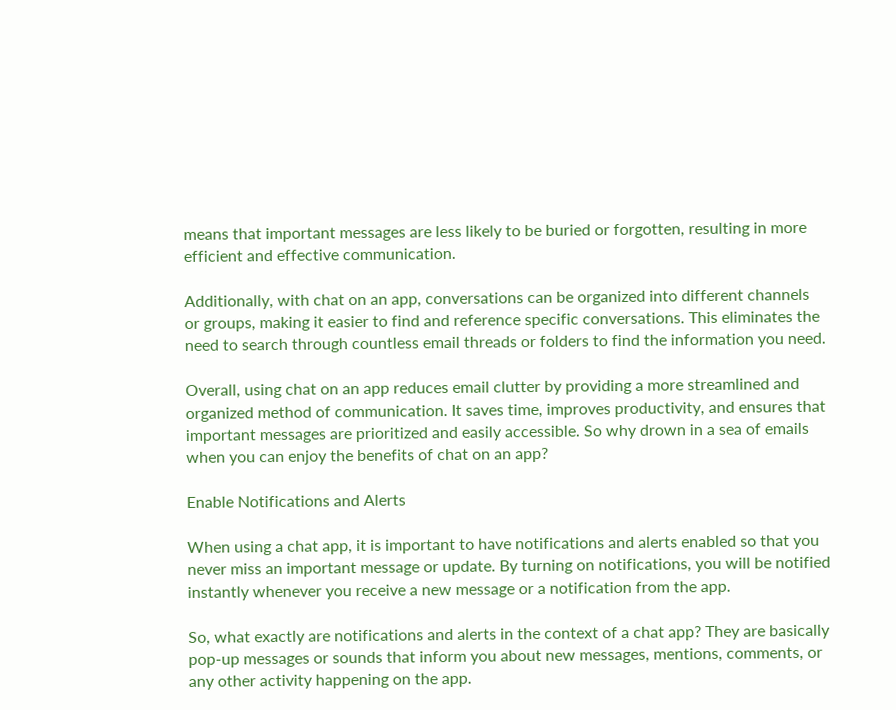means that important messages are less likely to be buried or forgotten, resulting in more efficient and effective communication.

Additionally, with chat on an app, conversations can be organized into different channels or groups, making it easier to find and reference specific conversations. This eliminates the need to search through countless email threads or folders to find the information you need.

Overall, using chat on an app reduces email clutter by providing a more streamlined and organized method of communication. It saves time, improves productivity, and ensures that important messages are prioritized and easily accessible. So why drown in a sea of emails when you can enjoy the benefits of chat on an app?

Enable Notifications and Alerts

When using a chat app, it is important to have notifications and alerts enabled so that you never miss an important message or update. By turning on notifications, you will be notified instantly whenever you receive a new message or a notification from the app.

So, what exactly are notifications and alerts in the context of a chat app? They are basically pop-up messages or sounds that inform you about new messages, mentions, comments, or any other activity happening on the app.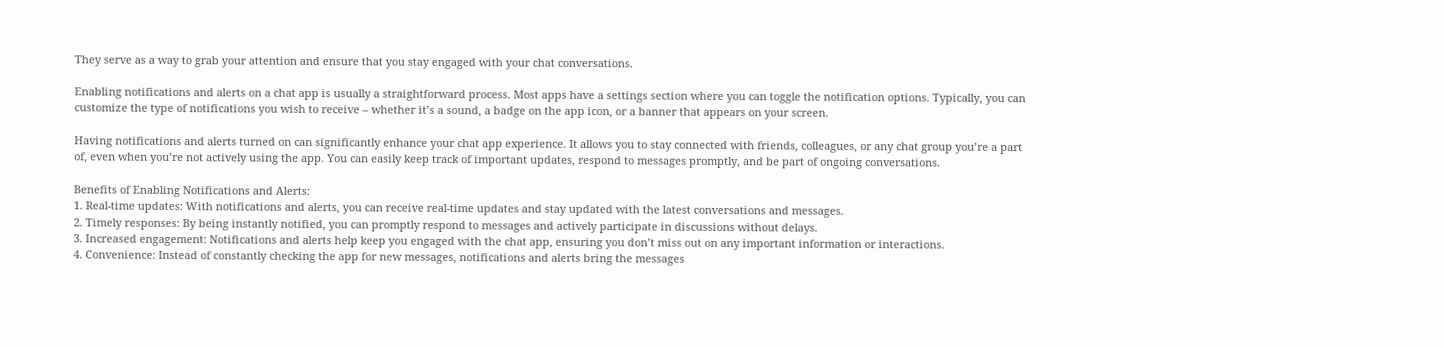They serve as a way to grab your attention and ensure that you stay engaged with your chat conversations.

Enabling notifications and alerts on a chat app is usually a straightforward process. Most apps have a settings section where you can toggle the notification options. Typically, you can customize the type of notifications you wish to receive – whether it’s a sound, a badge on the app icon, or a banner that appears on your screen.

Having notifications and alerts turned on can significantly enhance your chat app experience. It allows you to stay connected with friends, colleagues, or any chat group you’re a part of, even when you’re not actively using the app. You can easily keep track of important updates, respond to messages promptly, and be part of ongoing conversations.

Benefits of Enabling Notifications and Alerts:
1. Real-time updates: With notifications and alerts, you can receive real-time updates and stay updated with the latest conversations and messages.
2. Timely responses: By being instantly notified, you can promptly respond to messages and actively participate in discussions without delays.
3. Increased engagement: Notifications and alerts help keep you engaged with the chat app, ensuring you don’t miss out on any important information or interactions.
4. Convenience: Instead of constantly checking the app for new messages, notifications and alerts bring the messages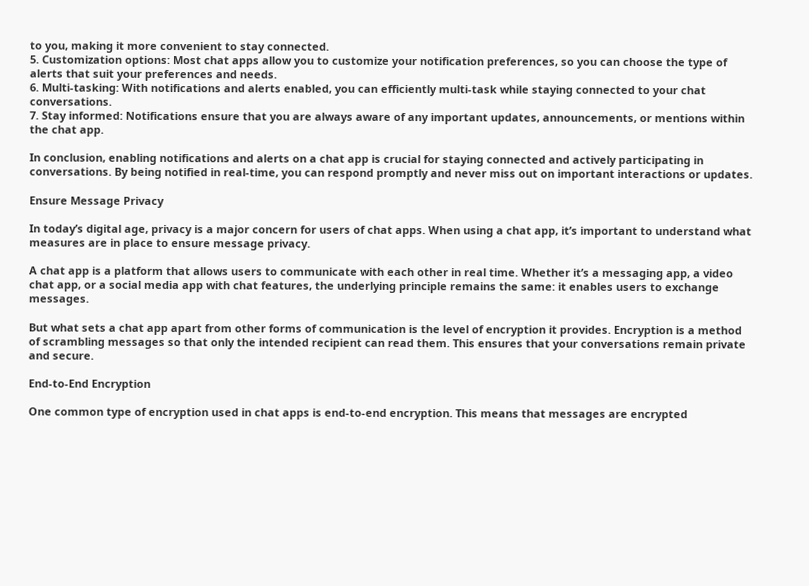to you, making it more convenient to stay connected.
5. Customization options: Most chat apps allow you to customize your notification preferences, so you can choose the type of alerts that suit your preferences and needs.
6. Multi-tasking: With notifications and alerts enabled, you can efficiently multi-task while staying connected to your chat conversations.
7. Stay informed: Notifications ensure that you are always aware of any important updates, announcements, or mentions within the chat app.

In conclusion, enabling notifications and alerts on a chat app is crucial for staying connected and actively participating in conversations. By being notified in real-time, you can respond promptly and never miss out on important interactions or updates.

Ensure Message Privacy

In today’s digital age, privacy is a major concern for users of chat apps. When using a chat app, it’s important to understand what measures are in place to ensure message privacy.

A chat app is a platform that allows users to communicate with each other in real time. Whether it’s a messaging app, a video chat app, or a social media app with chat features, the underlying principle remains the same: it enables users to exchange messages.

But what sets a chat app apart from other forms of communication is the level of encryption it provides. Encryption is a method of scrambling messages so that only the intended recipient can read them. This ensures that your conversations remain private and secure.

End-to-End Encryption

One common type of encryption used in chat apps is end-to-end encryption. This means that messages are encrypted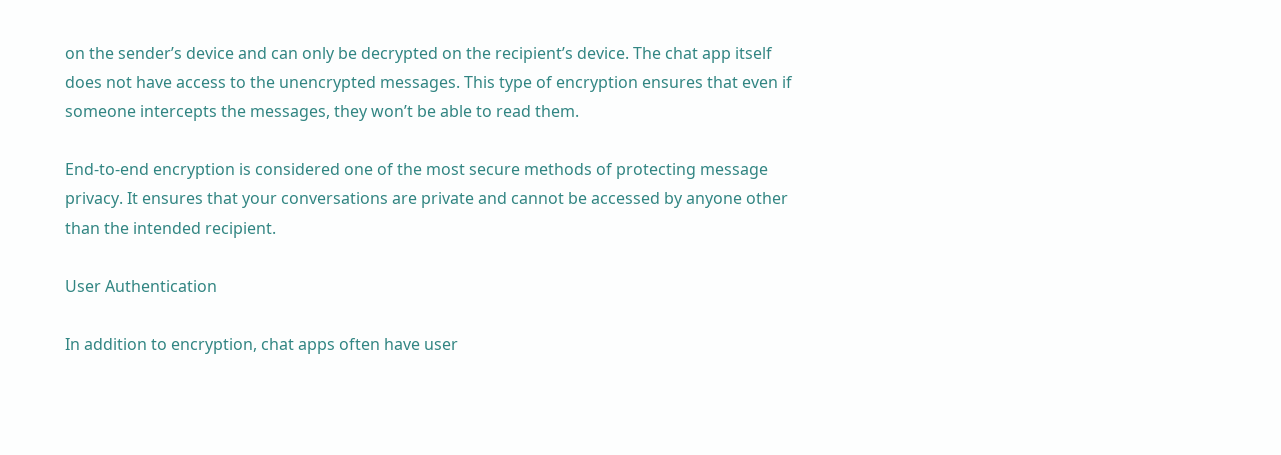on the sender’s device and can only be decrypted on the recipient’s device. The chat app itself does not have access to the unencrypted messages. This type of encryption ensures that even if someone intercepts the messages, they won’t be able to read them.

End-to-end encryption is considered one of the most secure methods of protecting message privacy. It ensures that your conversations are private and cannot be accessed by anyone other than the intended recipient.

User Authentication

In addition to encryption, chat apps often have user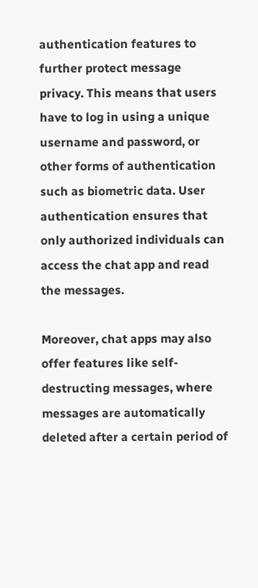authentication features to further protect message privacy. This means that users have to log in using a unique username and password, or other forms of authentication such as biometric data. User authentication ensures that only authorized individuals can access the chat app and read the messages.

Moreover, chat apps may also offer features like self-destructing messages, where messages are automatically deleted after a certain period of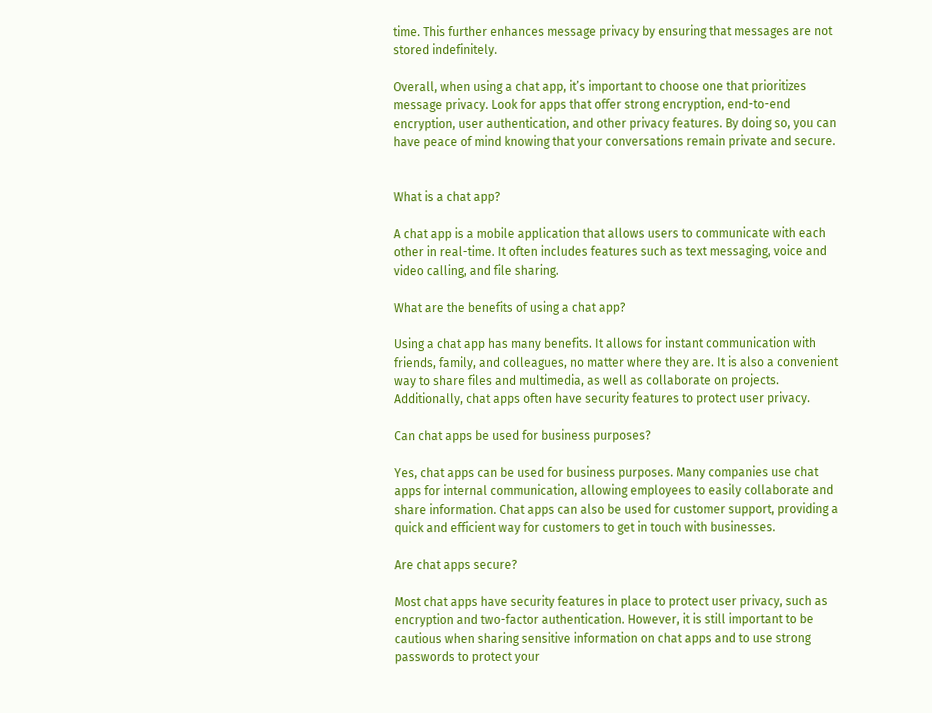time. This further enhances message privacy by ensuring that messages are not stored indefinitely.

Overall, when using a chat app, it’s important to choose one that prioritizes message privacy. Look for apps that offer strong encryption, end-to-end encryption, user authentication, and other privacy features. By doing so, you can have peace of mind knowing that your conversations remain private and secure.


What is a chat app?

A chat app is a mobile application that allows users to communicate with each other in real-time. It often includes features such as text messaging, voice and video calling, and file sharing.

What are the benefits of using a chat app?

Using a chat app has many benefits. It allows for instant communication with friends, family, and colleagues, no matter where they are. It is also a convenient way to share files and multimedia, as well as collaborate on projects. Additionally, chat apps often have security features to protect user privacy.

Can chat apps be used for business purposes?

Yes, chat apps can be used for business purposes. Many companies use chat apps for internal communication, allowing employees to easily collaborate and share information. Chat apps can also be used for customer support, providing a quick and efficient way for customers to get in touch with businesses.

Are chat apps secure?

Most chat apps have security features in place to protect user privacy, such as encryption and two-factor authentication. However, it is still important to be cautious when sharing sensitive information on chat apps and to use strong passwords to protect your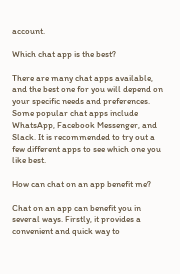account.

Which chat app is the best?

There are many chat apps available, and the best one for you will depend on your specific needs and preferences. Some popular chat apps include WhatsApp, Facebook Messenger, and Slack. It is recommended to try out a few different apps to see which one you like best.

How can chat on an app benefit me?

Chat on an app can benefit you in several ways. Firstly, it provides a convenient and quick way to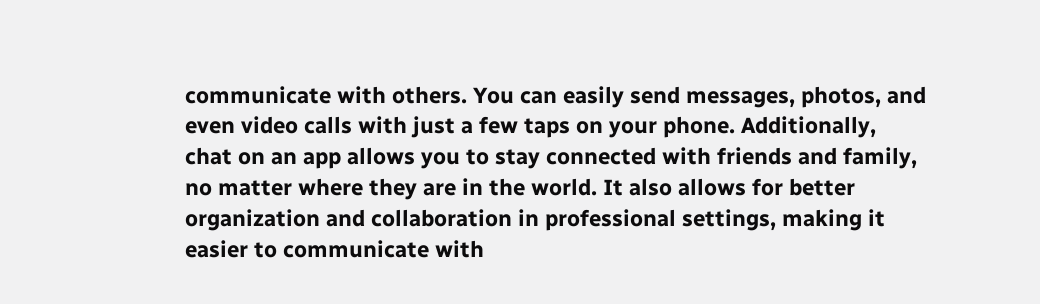communicate with others. You can easily send messages, photos, and even video calls with just a few taps on your phone. Additionally, chat on an app allows you to stay connected with friends and family, no matter where they are in the world. It also allows for better organization and collaboration in professional settings, making it easier to communicate with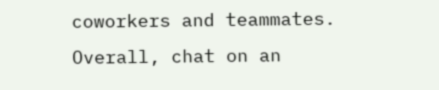coworkers and teammates. Overall, chat on an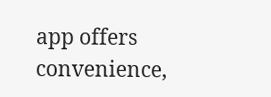app offers convenience,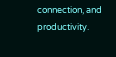connection, and productivity.